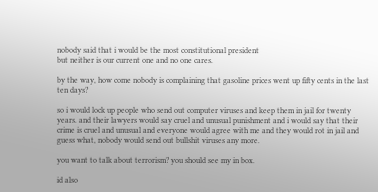nobody said that i would be the most constitutional president
but neither is our current one and no one cares.

by the way, how come nobody is complaining that gasoline prices went up fifty cents in the last ten days?

so i would lock up people who send out computer viruses and keep them in jail for twenty years. and their lawyers would say cruel and unusual punishment and i would say that their crime is cruel and unusual and everyone would agree with me and they would rot in jail and guess what, nobody would send out bullshit viruses any more.

you want to talk about terrorism? you should see my in box.

id also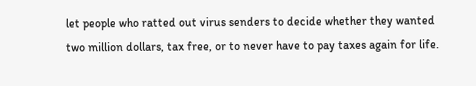let people who ratted out virus senders to decide whether they wanted two million dollars, tax free, or to never have to pay taxes again for life.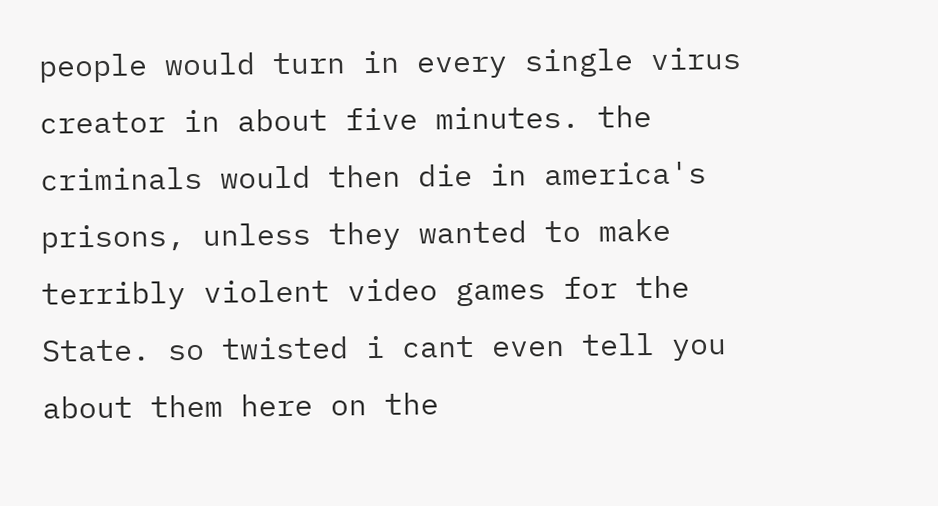people would turn in every single virus creator in about five minutes. the criminals would then die in america's prisons, unless they wanted to make terribly violent video games for the State. so twisted i cant even tell you about them here on the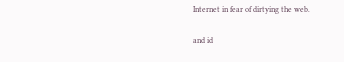Internet in fear of dirtying the web.

and id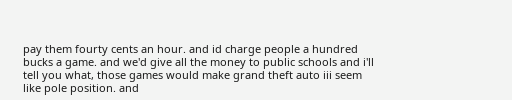pay them fourty cents an hour. and id charge people a hundred bucks a game. and we'd give all the money to public schools and i'll tell you what, those games would make grand theft auto iii seem like pole position. and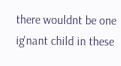there wouldnt be one ig'nant child in these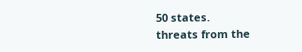50 states.
threats from the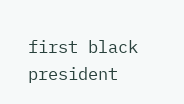first black president